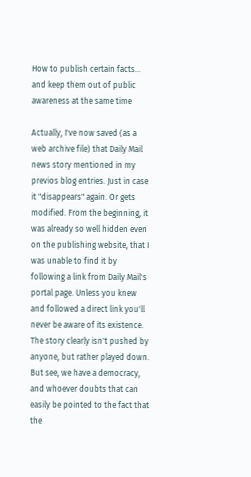How to publish certain facts... and keep them out of public awareness at the same time

Actually, I've now saved (as a web archive file) that Daily Mail news story mentioned in my previos blog entries. Just in case it "disappears" again. Or gets modified. From the beginning, it was already so well hidden even on the publishing website, that I was unable to find it by following a link from Daily Mail's portal page. Unless you knew and followed a direct link you'll never be aware of its existence. The story clearly isn't pushed by anyone, but rather played down. But see, we have a democracy, and whoever doubts that can easily be pointed to the fact that the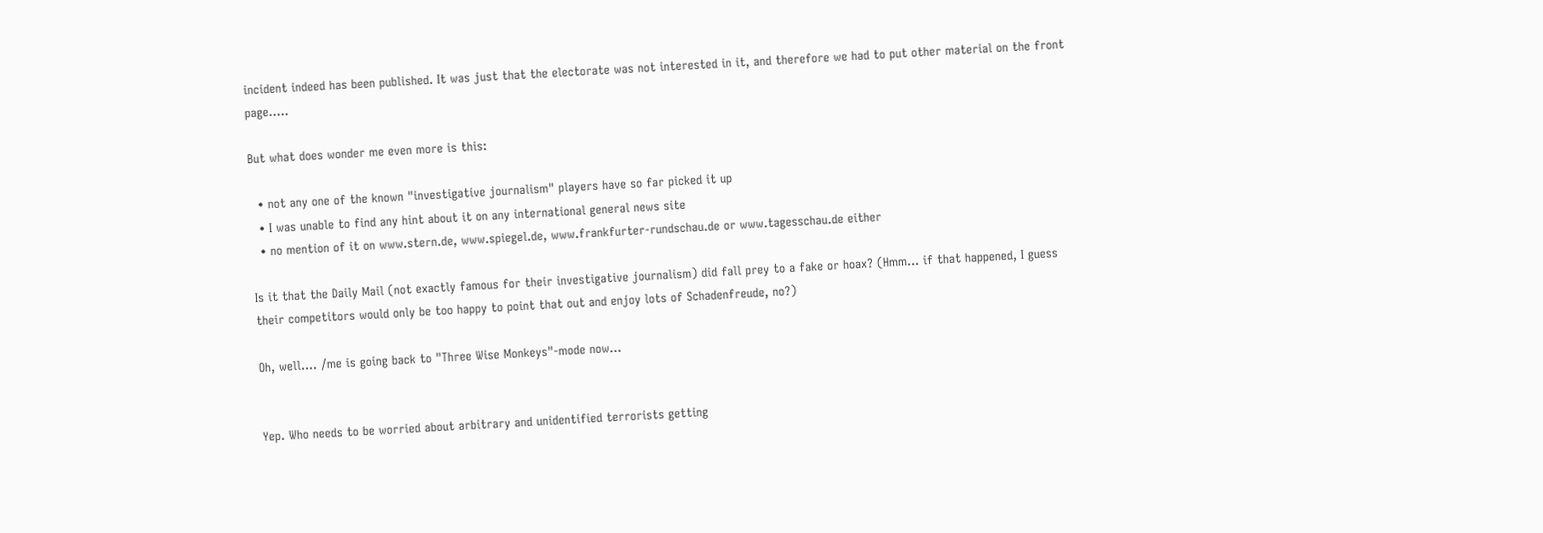incident indeed has been published. It was just that the electorate was not interested in it, and therefore we had to put other material on the front page.....

But what does wonder me even more is this:

  • not any one of the known "investigative journalism" players have so far picked it up
  • I was unable to find any hint about it on any international general news site
  • no mention of it on www.stern.de, www.spiegel.de, www.frankfurter-rundschau.de or www.tagesschau.de either

Is it that the Daily Mail (not exactly famous for their investigative journalism) did fall prey to a fake or hoax? (Hmm... if that happened, I guess their competitors would only be too happy to point that out and enjoy lots of Schadenfreude, no?)

Oh, well.... /me is going back to "Three Wise Monkeys"-mode now...


Yep. Who needs to be worried about arbitrary and unidentified terrorists getting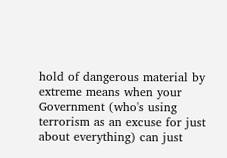hold of dangerous material by extreme means when your Government (who's using terrorism as an excuse for just about everything) can just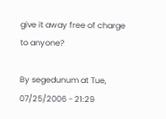give it away free of charge to anyone?

By segedunum at Tue, 07/25/2006 - 21:29